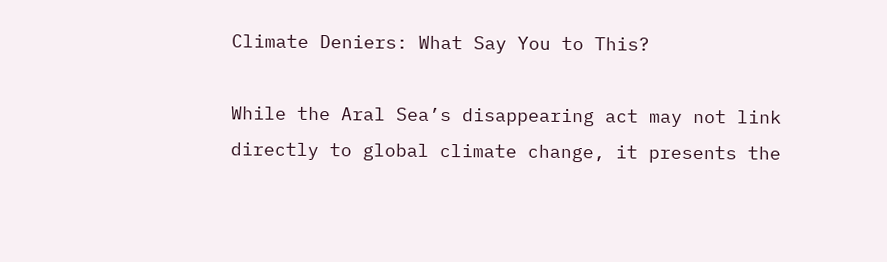Climate Deniers: What Say You to This?

While the Aral Sea’s disappearing act may not link directly to global climate change, it presents the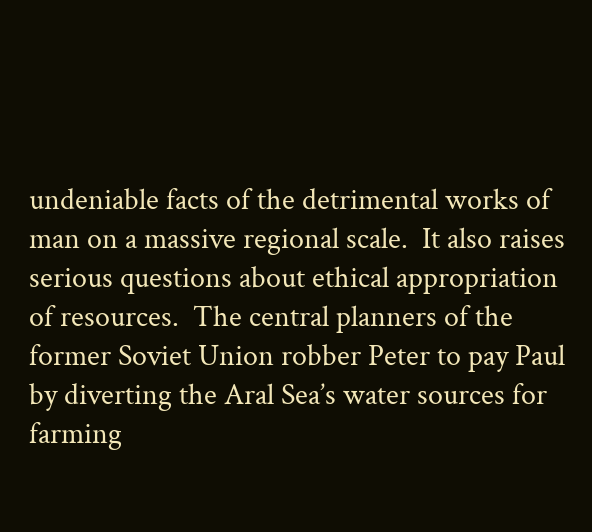undeniable facts of the detrimental works of man on a massive regional scale.  It also raises serious questions about ethical appropriation of resources.  The central planners of the former Soviet Union robber Peter to pay Paul by diverting the Aral Sea’s water sources for farming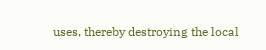uses, thereby destroying the local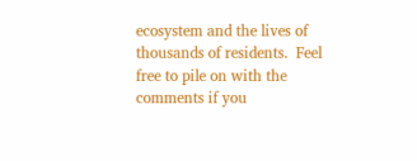ecosystem and the lives of thousands of residents.  Feel free to pile on with the comments if you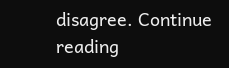disagree. Continue reading